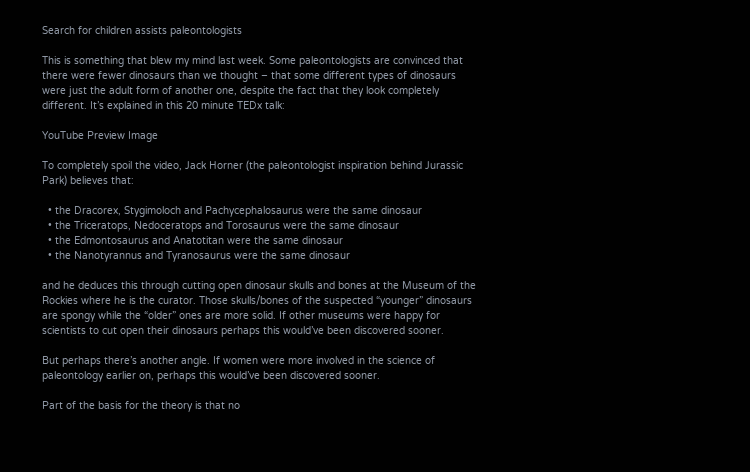Search for children assists paleontologists

This is something that blew my mind last week. Some paleontologists are convinced that there were fewer dinosaurs than we thought – that some different types of dinosaurs were just the adult form of another one, despite the fact that they look completely different. It’s explained in this 20 minute TEDx talk:

YouTube Preview Image

To completely spoil the video, Jack Horner (the paleontologist inspiration behind Jurassic Park) believes that:

  • the Dracorex, Stygimoloch and Pachycephalosaurus were the same dinosaur
  • the Triceratops, Nedoceratops and Torosaurus were the same dinosaur
  • the Edmontosaurus and Anatotitan were the same dinosaur
  • the Nanotyrannus and Tyranosaurus were the same dinosaur

and he deduces this through cutting open dinosaur skulls and bones at the Museum of the Rockies where he is the curator. Those skulls/bones of the suspected “younger” dinosaurs are spongy while the “older” ones are more solid. If other museums were happy for scientists to cut open their dinosaurs perhaps this would’ve been discovered sooner.

But perhaps there’s another angle. If women were more involved in the science of paleontology earlier on, perhaps this would’ve been discovered sooner.

Part of the basis for the theory is that no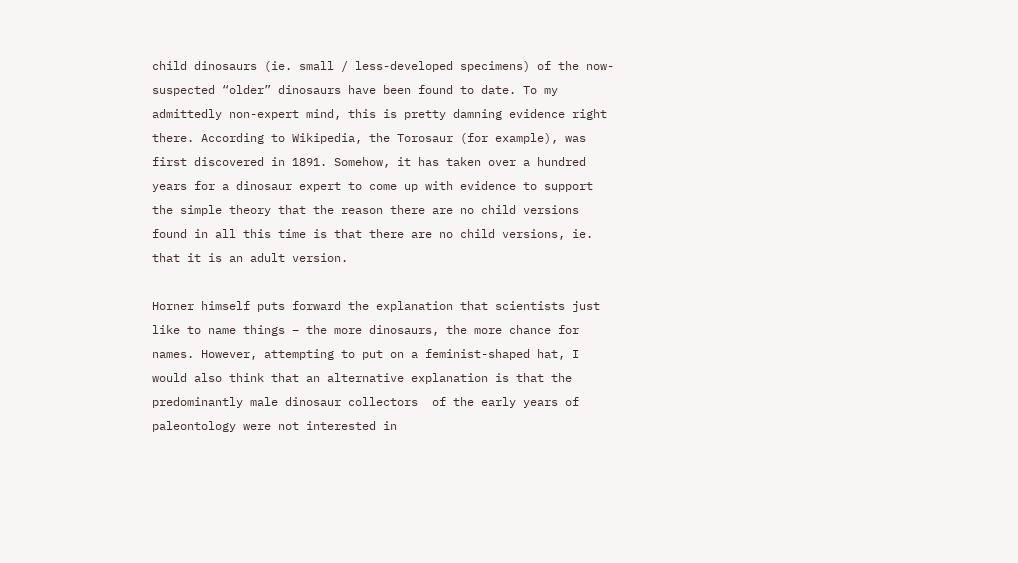child dinosaurs (ie. small / less-developed specimens) of the now-suspected “older” dinosaurs have been found to date. To my admittedly non-expert mind, this is pretty damning evidence right there. According to Wikipedia, the Torosaur (for example), was first discovered in 1891. Somehow, it has taken over a hundred years for a dinosaur expert to come up with evidence to support the simple theory that the reason there are no child versions found in all this time is that there are no child versions, ie. that it is an adult version.

Horner himself puts forward the explanation that scientists just like to name things – the more dinosaurs, the more chance for names. However, attempting to put on a feminist-shaped hat, I would also think that an alternative explanation is that the predominantly male dinosaur collectors  of the early years of paleontology were not interested in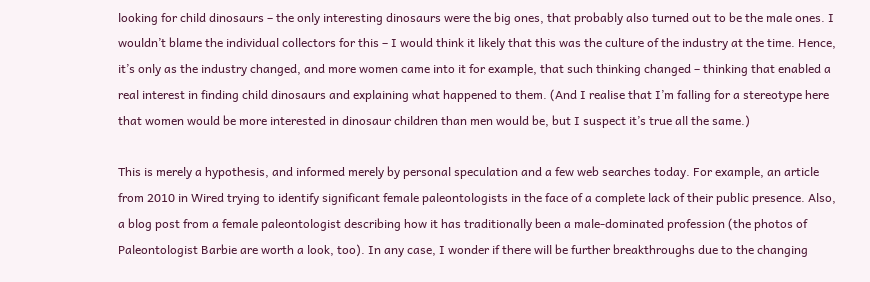looking for child dinosaurs – the only interesting dinosaurs were the big ones, that probably also turned out to be the male ones. I wouldn’t blame the individual collectors for this – I would think it likely that this was the culture of the industry at the time. Hence, it’s only as the industry changed, and more women came into it for example, that such thinking changed – thinking that enabled a real interest in finding child dinosaurs and explaining what happened to them. (And I realise that I’m falling for a stereotype here that women would be more interested in dinosaur children than men would be, but I suspect it’s true all the same.)

This is merely a hypothesis, and informed merely by personal speculation and a few web searches today. For example, an article from 2010 in Wired trying to identify significant female paleontologists in the face of a complete lack of their public presence. Also, a blog post from a female paleontologist describing how it has traditionally been a male-dominated profession (the photos of Paleontologist Barbie are worth a look, too). In any case, I wonder if there will be further breakthroughs due to the changing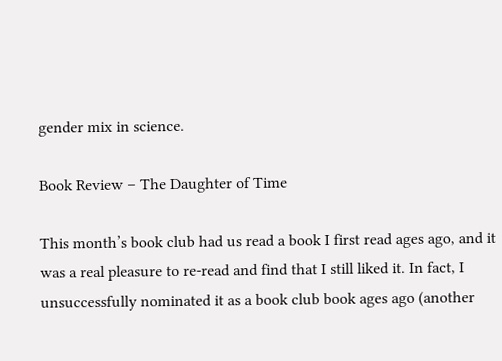gender mix in science.

Book Review – The Daughter of Time

This month’s book club had us read a book I first read ages ago, and it was a real pleasure to re-read and find that I still liked it. In fact, I unsuccessfully nominated it as a book club book ages ago (another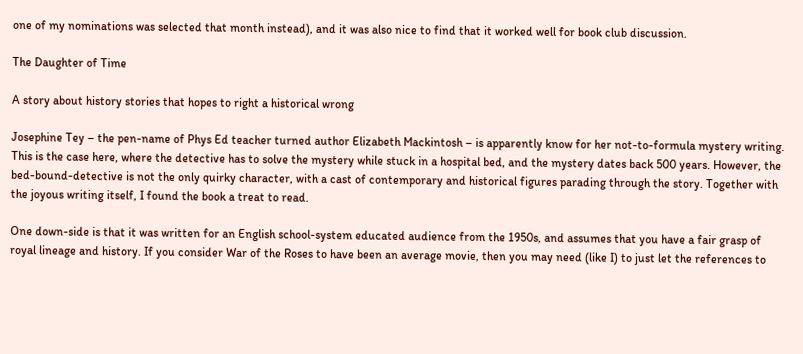one of my nominations was selected that month instead), and it was also nice to find that it worked well for book club discussion.

The Daughter of Time

A story about history stories that hopes to right a historical wrong

Josephine Tey – the pen-name of Phys Ed teacher turned author Elizabeth Mackintosh – is apparently know for her not-to-formula mystery writing. This is the case here, where the detective has to solve the mystery while stuck in a hospital bed, and the mystery dates back 500 years. However, the bed-bound-detective is not the only quirky character, with a cast of contemporary and historical figures parading through the story. Together with the joyous writing itself, I found the book a treat to read.

One down-side is that it was written for an English school-system educated audience from the 1950s, and assumes that you have a fair grasp of royal lineage and history. If you consider War of the Roses to have been an average movie, then you may need (like I) to just let the references to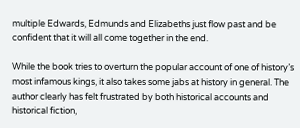multiple Edwards, Edmunds and Elizabeths just flow past and be confident that it will all come together in the end.

While the book tries to overturn the popular account of one of history’s most infamous kings, it also takes some jabs at history in general. The author clearly has felt frustrated by both historical accounts and historical fiction,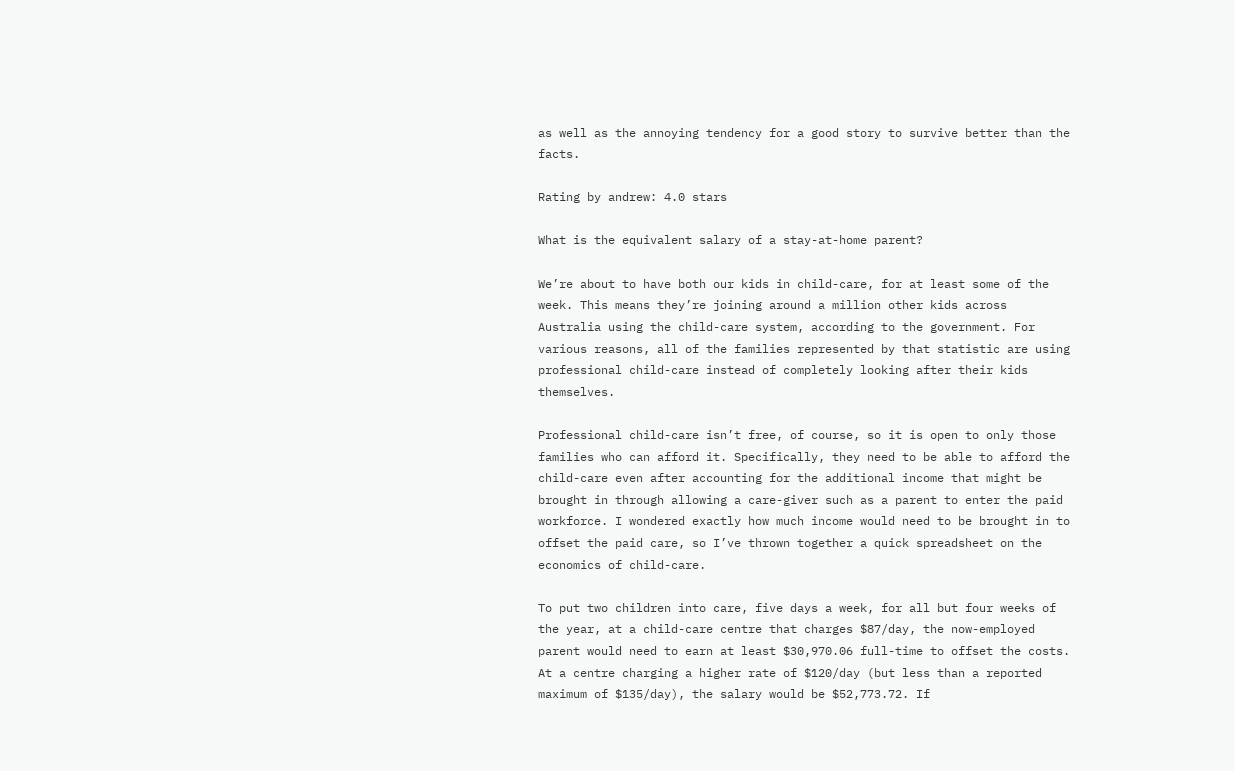as well as the annoying tendency for a good story to survive better than the facts.

Rating by andrew: 4.0 stars

What is the equivalent salary of a stay-at-home parent?

We’re about to have both our kids in child-care, for at least some of the week. This means they’re joining around a million other kids across Australia using the child-care system, according to the government. For various reasons, all of the families represented by that statistic are using professional child-care instead of completely looking after their kids themselves.

Professional child-care isn’t free, of course, so it is open to only those families who can afford it. Specifically, they need to be able to afford the child-care even after accounting for the additional income that might be brought in through allowing a care-giver such as a parent to enter the paid workforce. I wondered exactly how much income would need to be brought in to offset the paid care, so I’ve thrown together a quick spreadsheet on the economics of child-care.

To put two children into care, five days a week, for all but four weeks of the year, at a child-care centre that charges $87/day, the now-employed parent would need to earn at least $30,970.06 full-time to offset the costs. At a centre charging a higher rate of $120/day (but less than a reported maximum of $135/day), the salary would be $52,773.72. If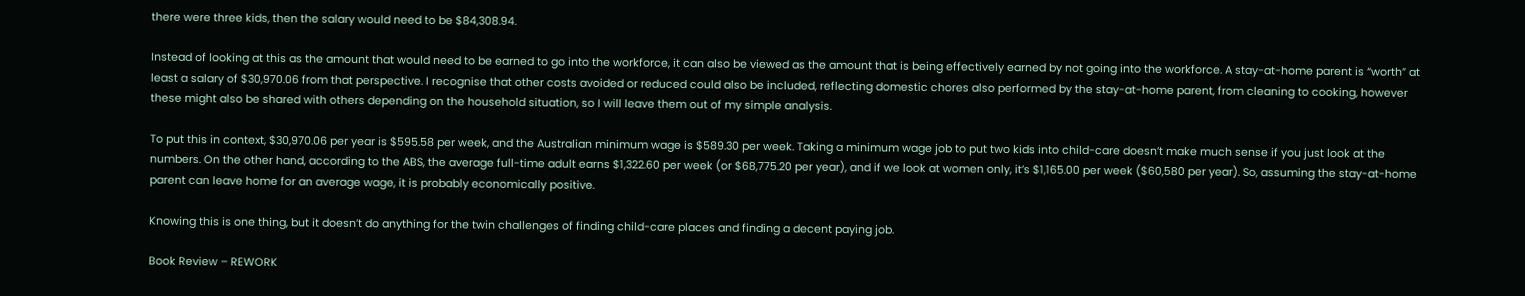there were three kids, then the salary would need to be $84,308.94.

Instead of looking at this as the amount that would need to be earned to go into the workforce, it can also be viewed as the amount that is being effectively earned by not going into the workforce. A stay-at-home parent is “worth” at least a salary of $30,970.06 from that perspective. I recognise that other costs avoided or reduced could also be included, reflecting domestic chores also performed by the stay-at-home parent, from cleaning to cooking, however these might also be shared with others depending on the household situation, so I will leave them out of my simple analysis.

To put this in context, $30,970.06 per year is $595.58 per week, and the Australian minimum wage is $589.30 per week. Taking a minimum wage job to put two kids into child-care doesn’t make much sense if you just look at the numbers. On the other hand, according to the ABS, the average full-time adult earns $1,322.60 per week (or $68,775.20 per year), and if we look at women only, it’s $1,165.00 per week ($60,580 per year). So, assuming the stay-at-home parent can leave home for an average wage, it is probably economically positive.

Knowing this is one thing, but it doesn’t do anything for the twin challenges of finding child-care places and finding a decent paying job.

Book Review – REWORK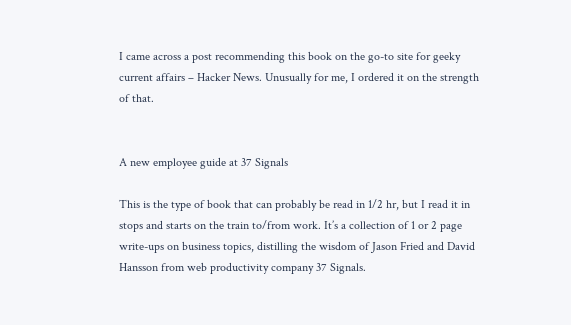I came across a post recommending this book on the go-to site for geeky current affairs – Hacker News. Unusually for me, I ordered it on the strength of that.


A new employee guide at 37 Signals

This is the type of book that can probably be read in 1/2 hr, but I read it in stops and starts on the train to/from work. It’s a collection of 1 or 2 page write-ups on business topics, distilling the wisdom of Jason Fried and David Hansson from web productivity company 37 Signals.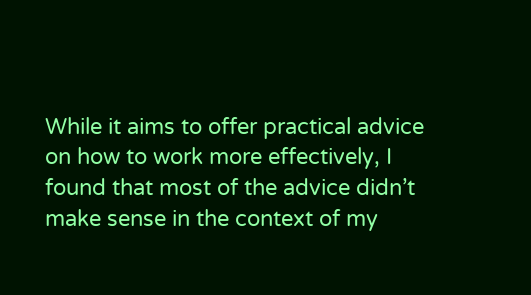While it aims to offer practical advice on how to work more effectively, I found that most of the advice didn’t make sense in the context of my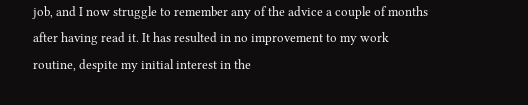job, and I now struggle to remember any of the advice a couple of months after having read it. It has resulted in no improvement to my work routine, despite my initial interest in the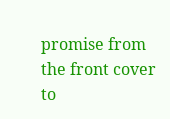promise from the front cover to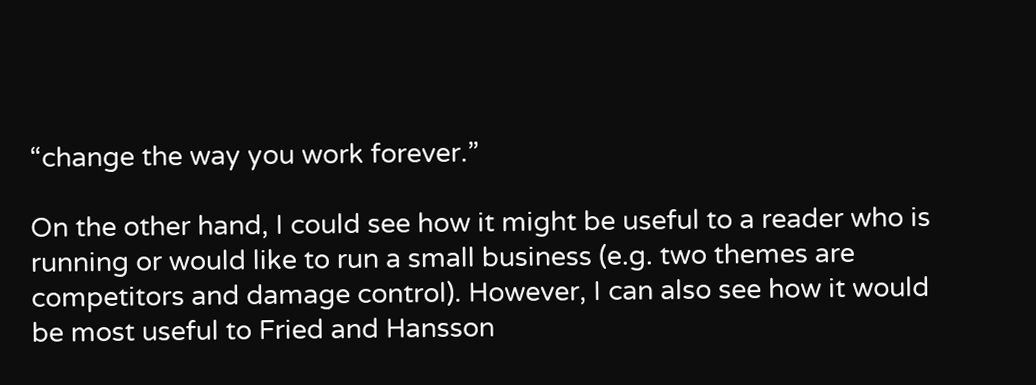“change the way you work forever.”

On the other hand, I could see how it might be useful to a reader who is running or would like to run a small business (e.g. two themes are competitors and damage control). However, I can also see how it would be most useful to Fried and Hansson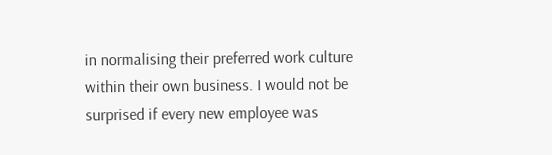in normalising their preferred work culture within their own business. I would not be surprised if every new employee was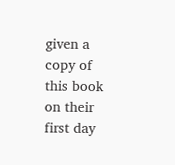given a copy of this book on their first day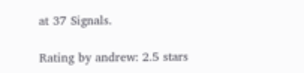at 37 Signals.

Rating by andrew: 2.5 stars